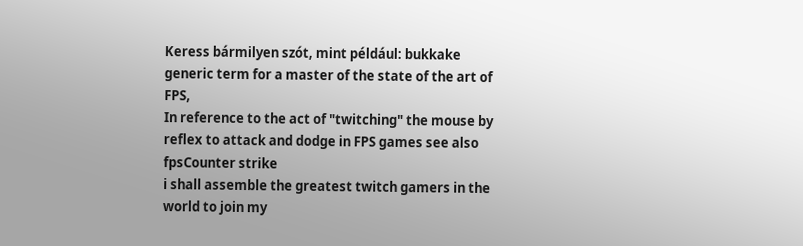Keress bármilyen szót, mint például: bukkake
generic term for a master of the state of the art of FPS,
In reference to the act of "twitching" the mouse by reflex to attack and dodge in FPS games see also fpsCounter strike
i shall assemble the greatest twitch gamers in the world to join my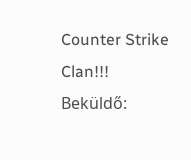Counter Strike Clan!!!
Beküldő: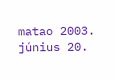matao 2003. június 20.